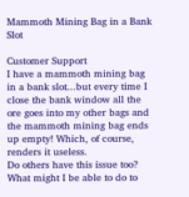Mammoth Mining Bag in a Bank Slot

Customer Support
I have a mammoth mining bag in a bank slot...but every time I close the bank window all the ore goes into my other bags and the mammoth mining bag ends up empty! Which, of course, renders it useless.
Do others have this issue too?
What might I be able to do to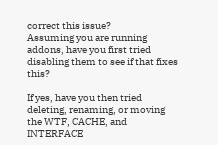correct this issue?
Assuming you are running addons, have you first tried disabling them to see if that fixes this?

If yes, have you then tried deleting, renaming, or moving the WTF, CACHE, and INTERFACE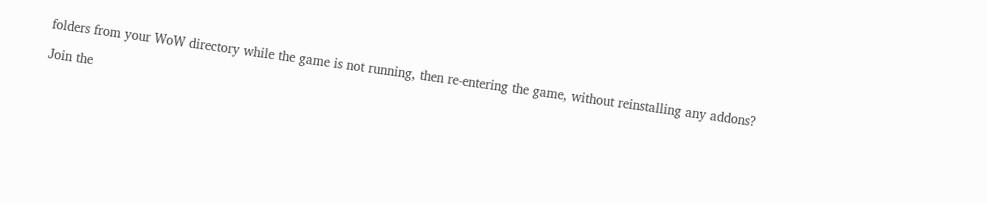folders from your WoW directory while the game is not running, then re-entering the game, without reinstalling any addons?

Join the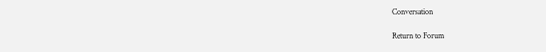Conversation

Return to Forum